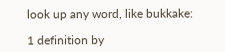look up any word, like bukkake:

1 definition by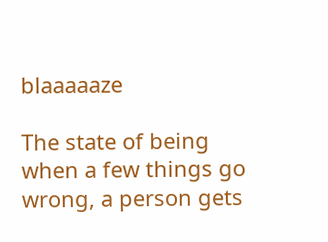blaaaaaze

The state of being when a few things go wrong, a person gets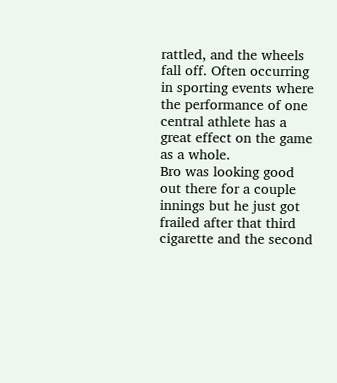rattled, and the wheels fall off. Often occurring in sporting events where the performance of one central athlete has a great effect on the game as a whole.
Bro was looking good out there for a couple innings but he just got frailed after that third cigarette and the second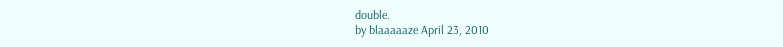double.
by blaaaaaze April 23, 2010